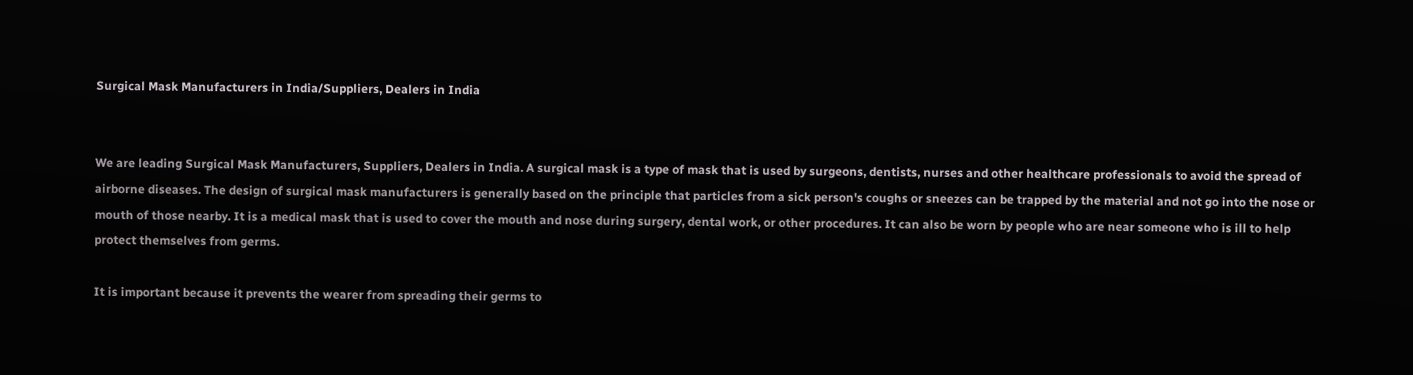Surgical Mask Manufacturers in India/Suppliers, Dealers in India


We are leading Surgical Mask Manufacturers, Suppliers, Dealers in India. A surgical mask is a type of mask that is used by surgeons, dentists, nurses and other healthcare professionals to avoid the spread of airborne diseases. The design of surgical mask manufacturers is generally based on the principle that particles from a sick person's coughs or sneezes can be trapped by the material and not go into the nose or mouth of those nearby. It is a medical mask that is used to cover the mouth and nose during surgery, dental work, or other procedures. It can also be worn by people who are near someone who is ill to help protect themselves from germs.

It is important because it prevents the wearer from spreading their germs to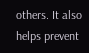others. It also helps prevent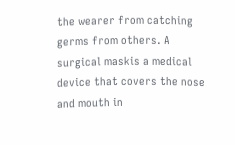the wearer from catching germs from others. A surgical maskis a medical device that covers the nose and mouth in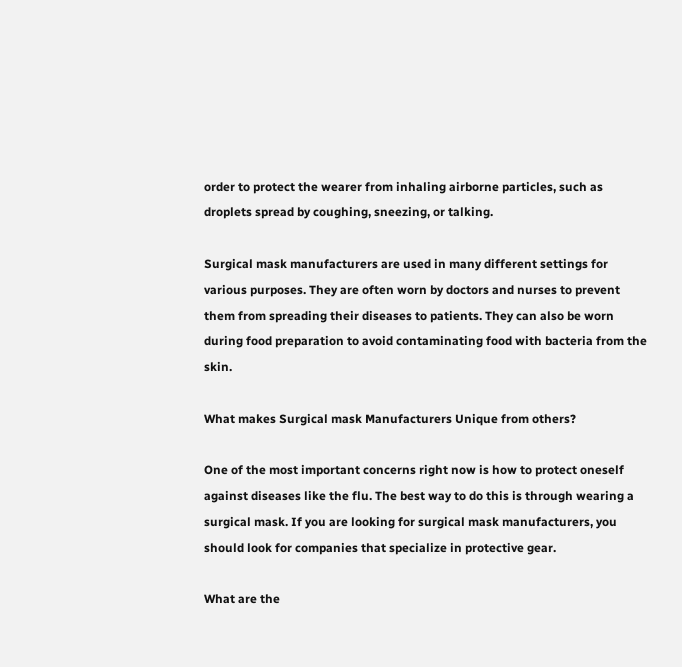order to protect the wearer from inhaling airborne particles, such as droplets spread by coughing, sneezing, or talking.

Surgical mask manufacturers are used in many different settings for various purposes. They are often worn by doctors and nurses to prevent them from spreading their diseases to patients. They can also be worn during food preparation to avoid contaminating food with bacteria from the skin.

What makes Surgical mask Manufacturers Unique from others?

One of the most important concerns right now is how to protect oneself against diseases like the flu. The best way to do this is through wearing a surgical mask. If you are looking for surgical mask manufacturers, you should look for companies that specialize in protective gear.

What are the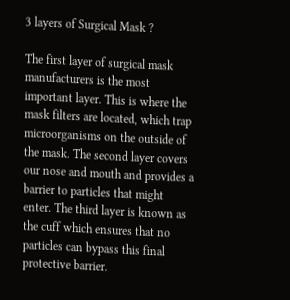3 layers of Surgical Mask ?

The first layer of surgical mask manufacturers is the most important layer. This is where the mask filters are located, which trap microorganisms on the outside of the mask. The second layer covers our nose and mouth and provides a barrier to particles that might enter. The third layer is known as the cuff which ensures that no particles can bypass this final protective barrier.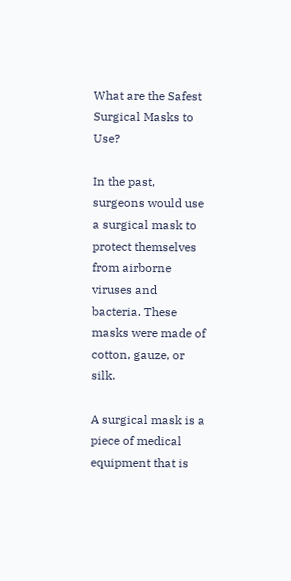What are the Safest Surgical Masks to Use?

In the past, surgeons would use a surgical mask to protect themselves from airborne viruses and bacteria. These masks were made of cotton, gauze, or silk.

A surgical mask is a piece of medical equipment that is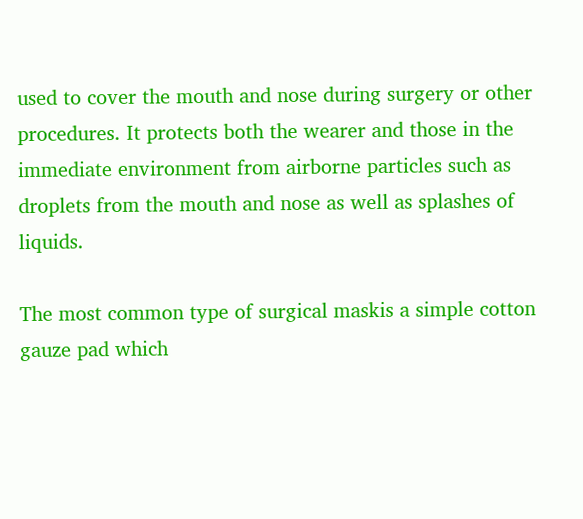used to cover the mouth and nose during surgery or other procedures. It protects both the wearer and those in the immediate environment from airborne particles such as droplets from the mouth and nose as well as splashes of liquids.

The most common type of surgical maskis a simple cotton gauze pad which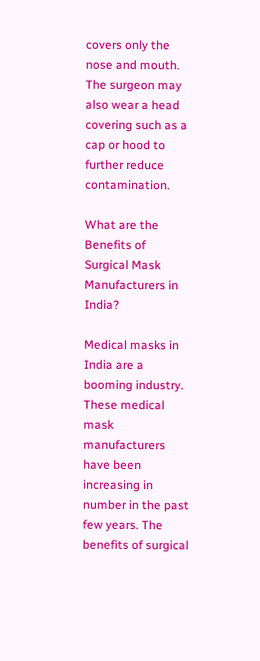covers only the nose and mouth. The surgeon may also wear a head covering such as a cap or hood to further reduce contamination.

What are the Benefits of Surgical Mask Manufacturers in India?

Medical masks in India are a booming industry. These medical mask manufacturers have been increasing in number in the past few years. The benefits of surgical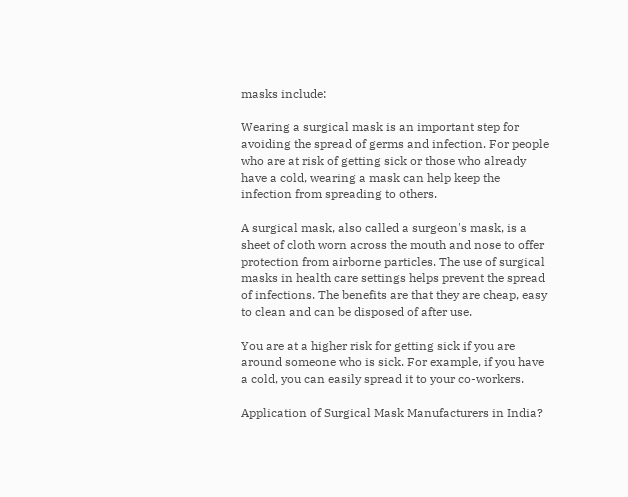masks include:

Wearing a surgical mask is an important step for avoiding the spread of germs and infection. For people who are at risk of getting sick or those who already have a cold, wearing a mask can help keep the infection from spreading to others.

A surgical mask, also called a surgeon's mask, is a sheet of cloth worn across the mouth and nose to offer protection from airborne particles. The use of surgical masks in health care settings helps prevent the spread of infections. The benefits are that they are cheap, easy to clean and can be disposed of after use.

You are at a higher risk for getting sick if you are around someone who is sick. For example, if you have a cold, you can easily spread it to your co-workers.

Application of Surgical Mask Manufacturers in India?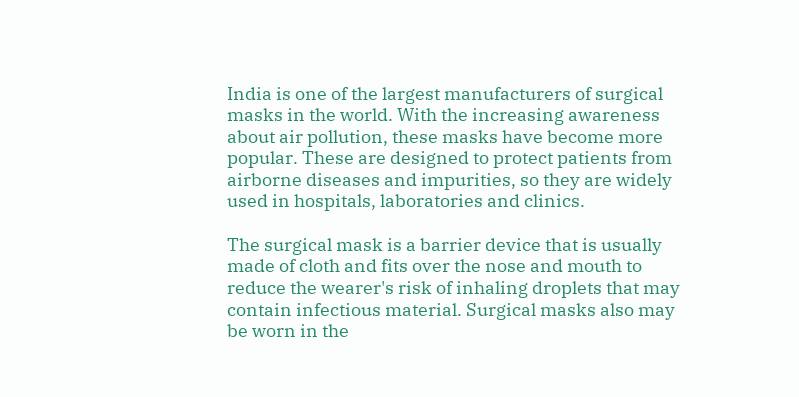India is one of the largest manufacturers of surgical masks in the world. With the increasing awareness about air pollution, these masks have become more popular. These are designed to protect patients from airborne diseases and impurities, so they are widely used in hospitals, laboratories and clinics.

The surgical mask is a barrier device that is usually made of cloth and fits over the nose and mouth to reduce the wearer's risk of inhaling droplets that may contain infectious material. Surgical masks also may be worn in the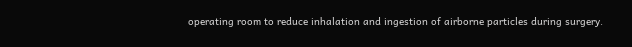operating room to reduce inhalation and ingestion of airborne particles during surgery.